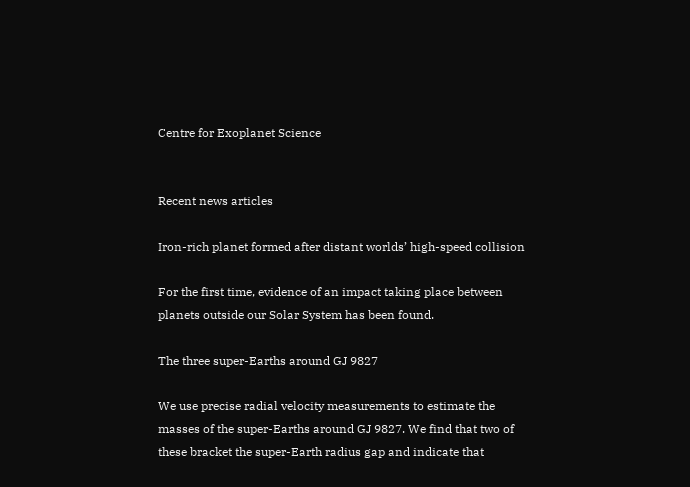Centre for Exoplanet Science


Recent news articles

Iron-rich planet formed after distant worlds’ high-speed collision

For the first time, evidence of an impact taking place between planets outside our Solar System has been found.

The three super-Earths around GJ 9827

We use precise radial velocity measurements to estimate the masses of the super-Earths around GJ 9827. We find that two of these bracket the super-Earth radius gap and indicate that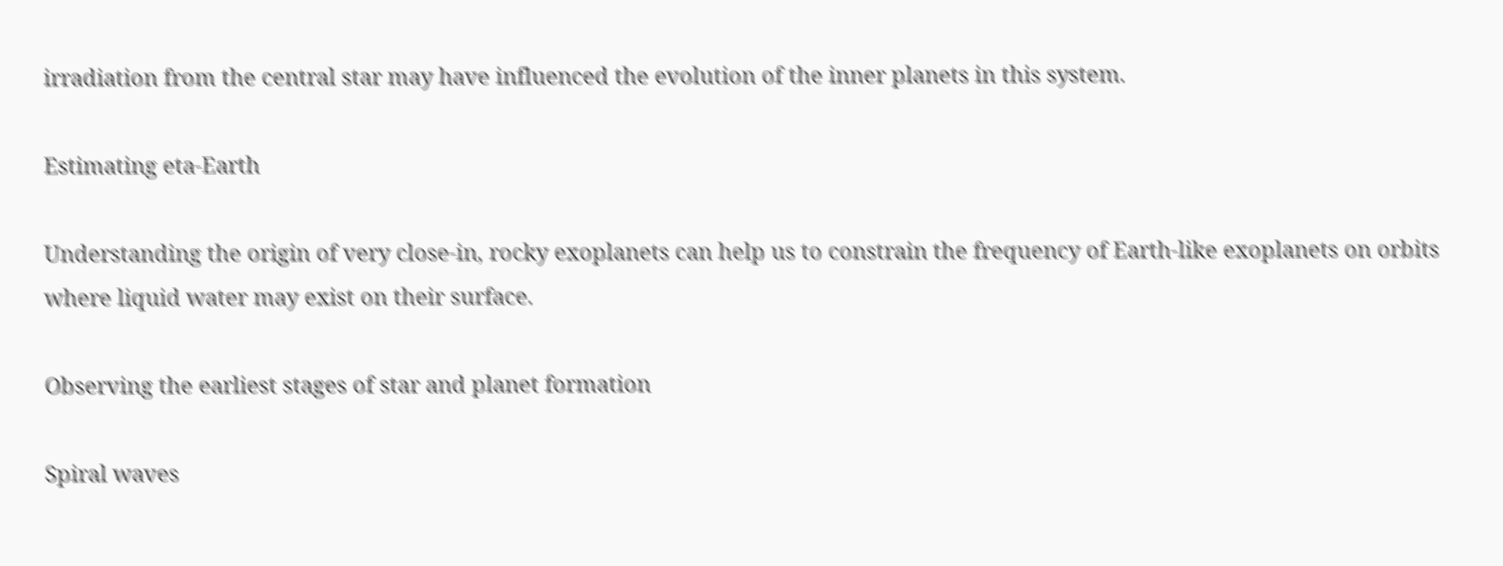irradiation from the central star may have influenced the evolution of the inner planets in this system.

Estimating eta-Earth

Understanding the origin of very close-in, rocky exoplanets can help us to constrain the frequency of Earth-like exoplanets on orbits where liquid water may exist on their surface.

Observing the earliest stages of star and planet formation

Spiral waves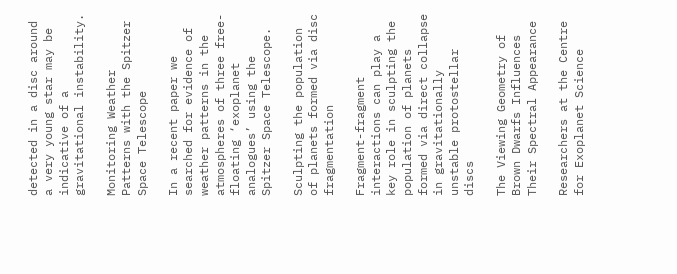detected in a disc around a very young star may be indicative of a gravitational instability.

Monitoring Weather Patterns with the Spitzer Space Telescope

In a recent paper we searched for evidence of weather patterns in the atmospheres of three free-floating ‘exoplanet analogues’ using the Spitzer Space Telescope.

Sculpting the population of planets formed via disc fragmentation

Fragment-fragment interactions can play a key role in sculpting the population of planets formed via direct collapse in gravitationally unstable protostellar discs

The Viewing Geometry of Brown Dwarfs Influences Their Spectral Appearance

Researchers at the Centre for Exoplanet Science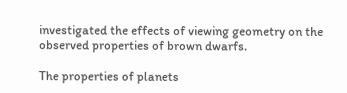investigated the effects of viewing geometry on the observed properties of brown dwarfs.

The properties of planets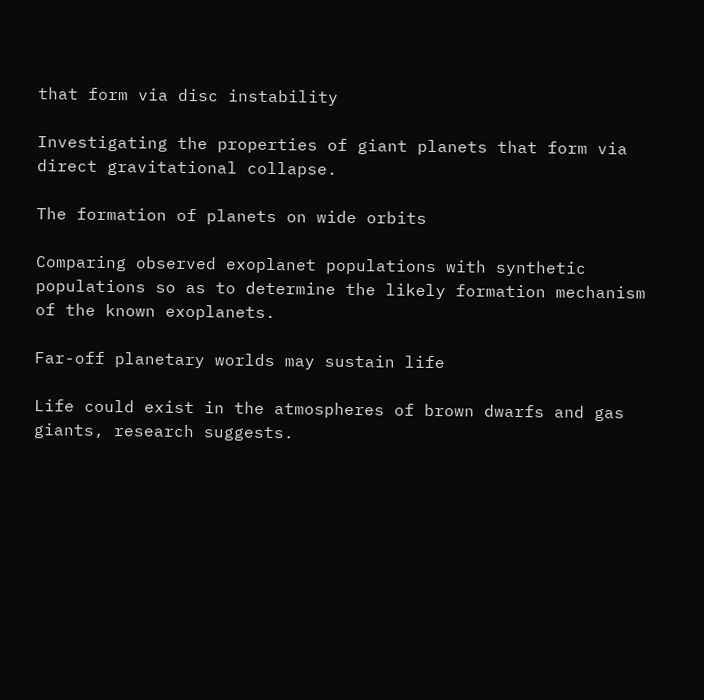that form via disc instability

Investigating the properties of giant planets that form via direct gravitational collapse.

The formation of planets on wide orbits

Comparing observed exoplanet populations with synthetic populations so as to determine the likely formation mechanism of the known exoplanets.

Far-off planetary worlds may sustain life

Life could exist in the atmospheres of brown dwarfs and gas giants, research suggests.